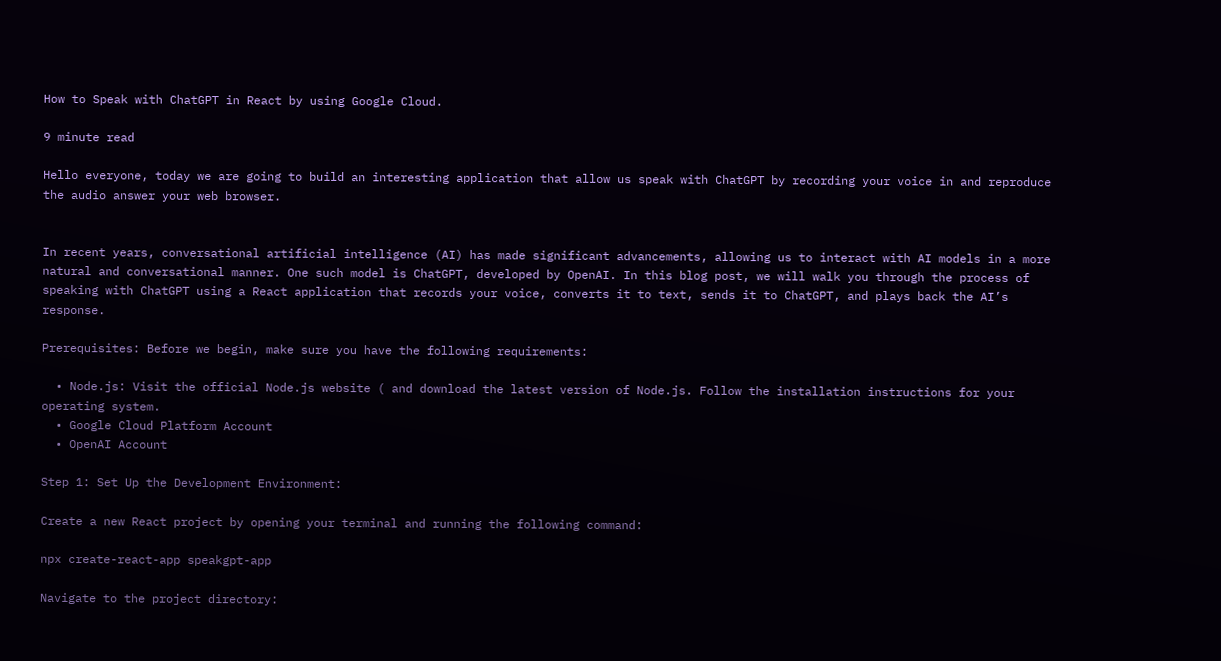How to Speak with ChatGPT in React by using Google Cloud.

9 minute read

Hello everyone, today we are going to build an interesting application that allow us speak with ChatGPT by recording your voice in and reproduce the audio answer your web browser.


In recent years, conversational artificial intelligence (AI) has made significant advancements, allowing us to interact with AI models in a more natural and conversational manner. One such model is ChatGPT, developed by OpenAI. In this blog post, we will walk you through the process of speaking with ChatGPT using a React application that records your voice, converts it to text, sends it to ChatGPT, and plays back the AI’s response.

Prerequisites: Before we begin, make sure you have the following requirements:

  • Node.js: Visit the official Node.js website ( and download the latest version of Node.js. Follow the installation instructions for your operating system.
  • Google Cloud Platform Account
  • OpenAI Account

Step 1: Set Up the Development Environment:

Create a new React project by opening your terminal and running the following command:

npx create-react-app speakgpt-app

Navigate to the project directory: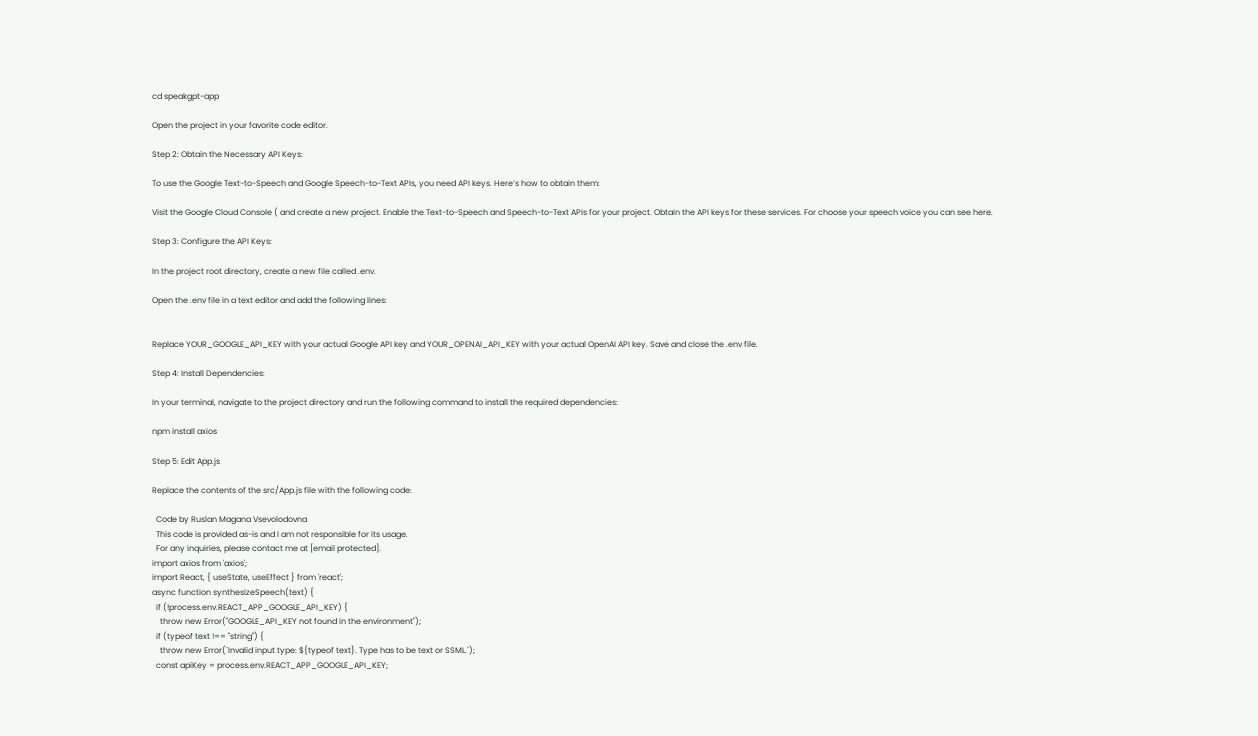cd speakgpt-app

Open the project in your favorite code editor.

Step 2: Obtain the Necessary API Keys:

To use the Google Text-to-Speech and Google Speech-to-Text APIs, you need API keys. Here’s how to obtain them:

Visit the Google Cloud Console ( and create a new project. Enable the Text-to-Speech and Speech-to-Text APIs for your project. Obtain the API keys for these services. For choose your speech voice you can see here.

Step 3: Configure the API Keys:

In the project root directory, create a new file called .env.

Open the .env file in a text editor and add the following lines:


Replace YOUR_GOOGLE_API_KEY with your actual Google API key and YOUR_OPENAI_API_KEY with your actual OpenAI API key. Save and close the .env file.

Step 4: Install Dependencies:

In your terminal, navigate to the project directory and run the following command to install the required dependencies:

npm install axios

Step 5: Edit App.js

Replace the contents of the src/App.js file with the following code:

  Code by Ruslan Magana Vsevolodovna
  This code is provided as-is and I am not responsible for its usage.
  For any inquiries, please contact me at [email protected].
import axios from 'axios';
import React, { useState, useEffect } from 'react';
async function synthesizeSpeech(text) {
  if (!process.env.REACT_APP_GOOGLE_API_KEY) {
    throw new Error("GOOGLE_API_KEY not found in the environment");
  if (typeof text !== "string") {
    throw new Error(`Invalid input type: ${typeof text}. Type has to be text or SSML.`);
  const apiKey = process.env.REACT_APP_GOOGLE_API_KEY;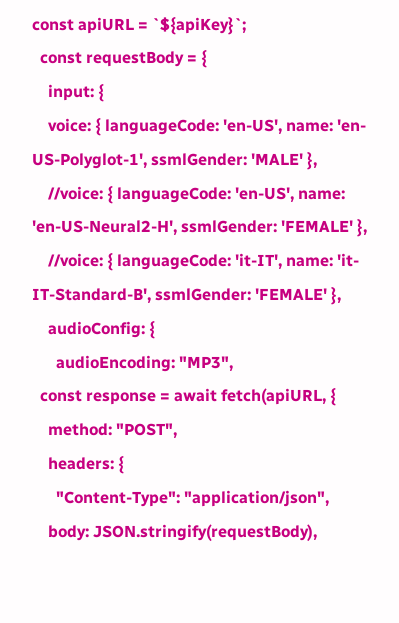const apiURL = `${apiKey}`;
  const requestBody = {
    input: {
    voice: { languageCode: 'en-US', name: 'en-US-Polyglot-1', ssmlGender: 'MALE' },
    //voice: { languageCode: 'en-US', name: 'en-US-Neural2-H', ssmlGender: 'FEMALE' },
    //voice: { languageCode: 'it-IT', name: 'it-IT-Standard-B', ssmlGender: 'FEMALE' },
    audioConfig: {
      audioEncoding: "MP3",
  const response = await fetch(apiURL, {
    method: "POST",
    headers: {
      "Content-Type": "application/json",
    body: JSON.stringify(requestBody),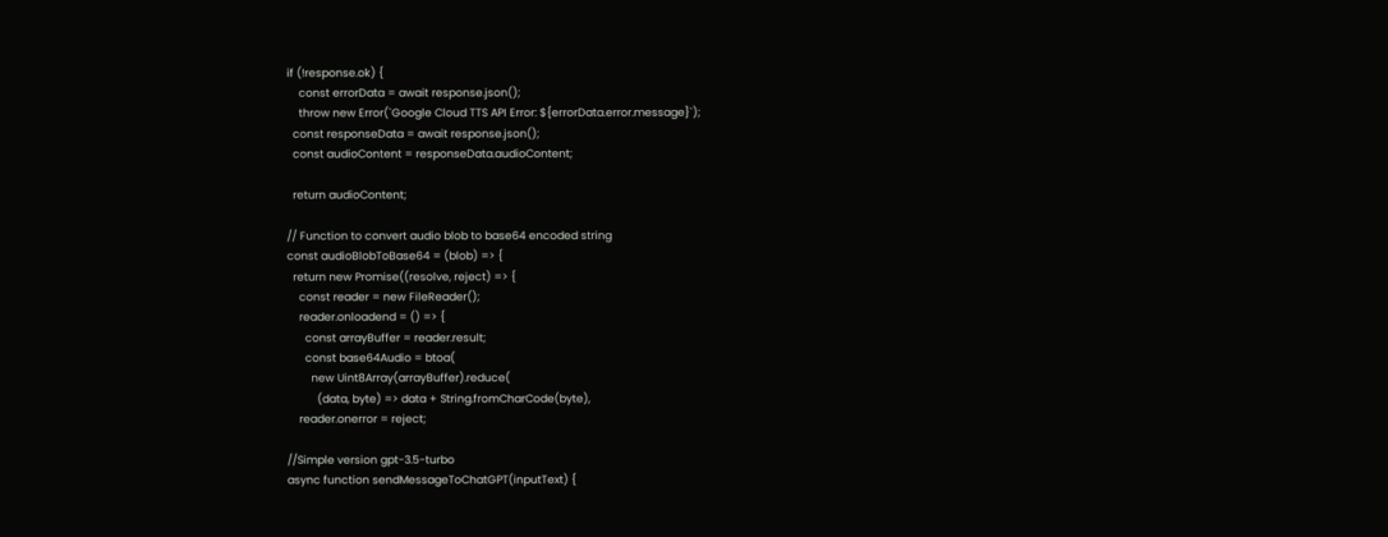if (!response.ok) {
    const errorData = await response.json();
    throw new Error(`Google Cloud TTS API Error: ${errorData.error.message}`);
  const responseData = await response.json();
  const audioContent = responseData.audioContent;

  return audioContent;

// Function to convert audio blob to base64 encoded string
const audioBlobToBase64 = (blob) => {
  return new Promise((resolve, reject) => {
    const reader = new FileReader();
    reader.onloadend = () => {
      const arrayBuffer = reader.result;
      const base64Audio = btoa(
        new Uint8Array(arrayBuffer).reduce(
          (data, byte) => data + String.fromCharCode(byte),
    reader.onerror = reject;

//Simple version gpt-3.5-turbo
async function sendMessageToChatGPT(inputText) {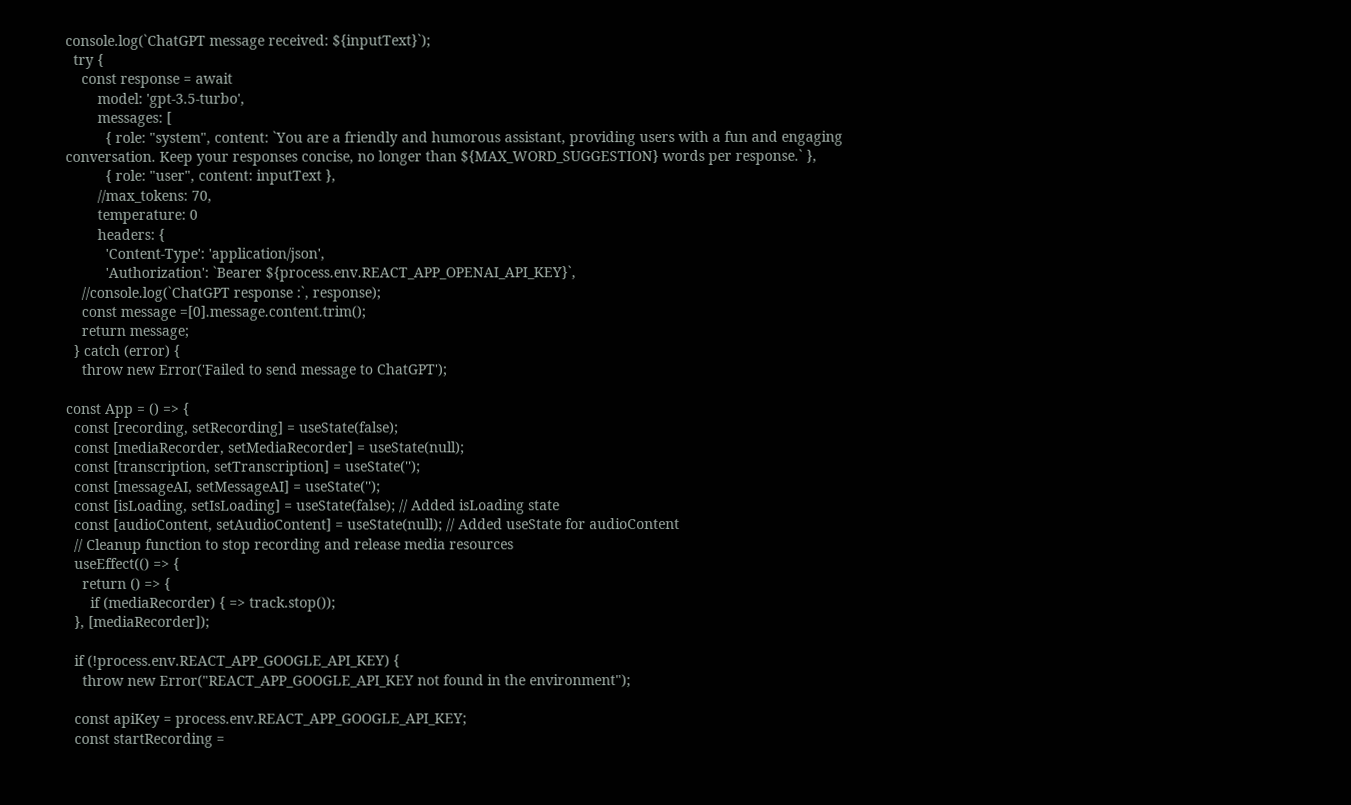console.log(`ChatGPT message received: ${inputText}`);
  try {
    const response = await
        model: 'gpt-3.5-turbo',
        messages: [
          { role: "system", content: `You are a friendly and humorous assistant, providing users with a fun and engaging conversation. Keep your responses concise, no longer than ${MAX_WORD_SUGGESTION} words per response.` },
          { role: "user", content: inputText },
        //max_tokens: 70,
        temperature: 0
        headers: {
          'Content-Type': 'application/json',
          'Authorization': `Bearer ${process.env.REACT_APP_OPENAI_API_KEY}`,
    //console.log(`ChatGPT response :`, response);
    const message =[0].message.content.trim();
    return message;
  } catch (error) {
    throw new Error('Failed to send message to ChatGPT');

const App = () => {
  const [recording, setRecording] = useState(false);
  const [mediaRecorder, setMediaRecorder] = useState(null);
  const [transcription, setTranscription] = useState('');
  const [messageAI, setMessageAI] = useState('');
  const [isLoading, setIsLoading] = useState(false); // Added isLoading state
  const [audioContent, setAudioContent] = useState(null); // Added useState for audioContent
  // Cleanup function to stop recording and release media resources
  useEffect(() => {
    return () => {
      if (mediaRecorder) { => track.stop());
  }, [mediaRecorder]);

  if (!process.env.REACT_APP_GOOGLE_API_KEY) {
    throw new Error("REACT_APP_GOOGLE_API_KEY not found in the environment");

  const apiKey = process.env.REACT_APP_GOOGLE_API_KEY;
  const startRecording =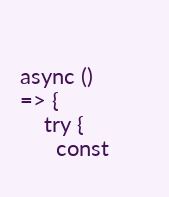async () => {
    try {
      const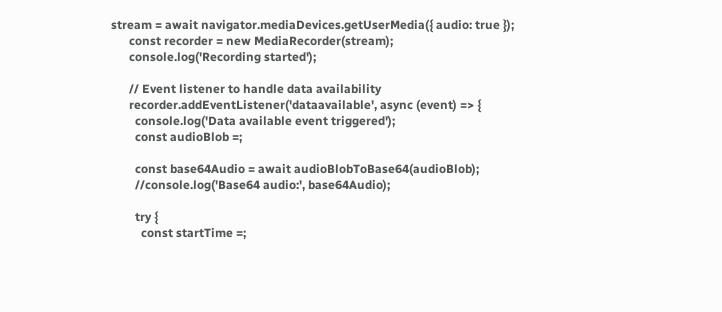stream = await navigator.mediaDevices.getUserMedia({ audio: true });
      const recorder = new MediaRecorder(stream);
      console.log('Recording started');

      // Event listener to handle data availability
      recorder.addEventListener('dataavailable', async (event) => {
        console.log('Data available event triggered');
        const audioBlob =;

        const base64Audio = await audioBlobToBase64(audioBlob);
        //console.log('Base64 audio:', base64Audio);

        try {
          const startTime =;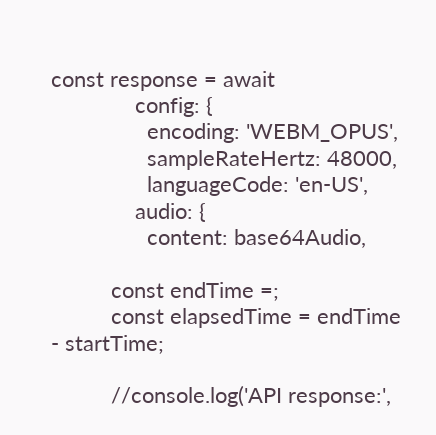const response = await
              config: {
                encoding: 'WEBM_OPUS',
                sampleRateHertz: 48000,
                languageCode: 'en-US',
              audio: {
                content: base64Audio,

          const endTime =;
          const elapsedTime = endTime - startTime;

          //console.log('API response:',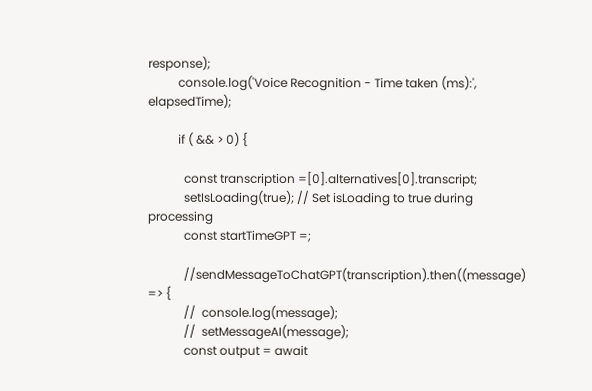response);
          console.log('Voice Recognition - Time taken (ms):', elapsedTime);

          if ( && > 0) {

            const transcription =[0].alternatives[0].transcript;
            setIsLoading(true); // Set isLoading to true during processing
            const startTimeGPT =;

            //sendMessageToChatGPT(transcription).then((message) => {
            //  console.log(message);
            //  setMessageAI(message);
            const output = await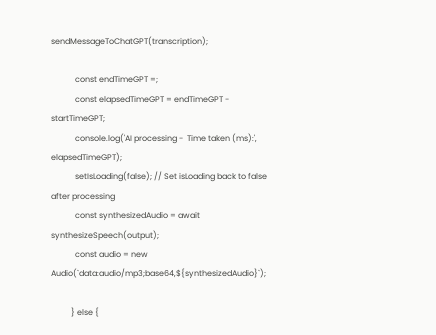sendMessageToChatGPT(transcription);

            const endTimeGPT =;
            const elapsedTimeGPT = endTimeGPT - startTimeGPT;
            console.log('AI processing -  Time taken (ms):', elapsedTimeGPT);
            setIsLoading(false); // Set isLoading back to false after processing
            const synthesizedAudio = await synthesizeSpeech(output);
            const audio = new Audio(`data:audio/mp3;base64,${synthesizedAudio}`);

          } else {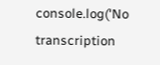console.log('No transcription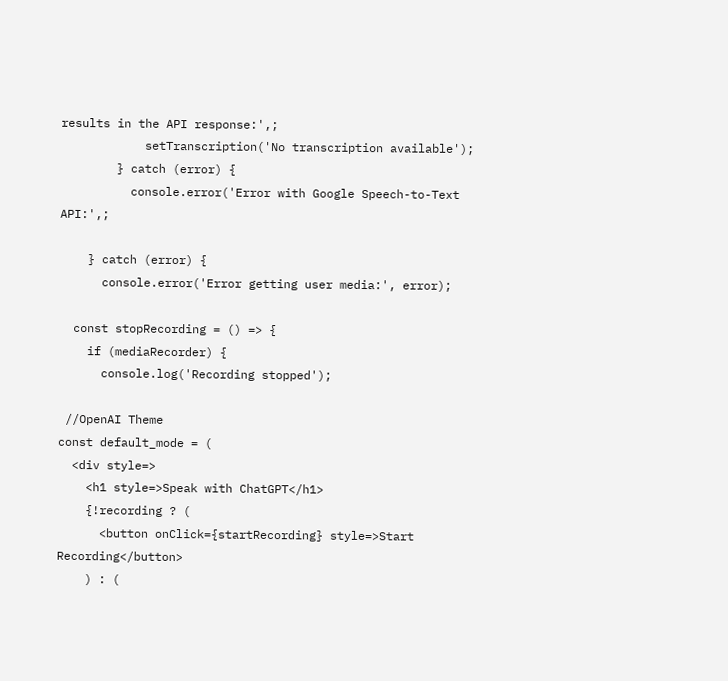results in the API response:',;
            setTranscription('No transcription available');
        } catch (error) {
          console.error('Error with Google Speech-to-Text API:',;

    } catch (error) {
      console.error('Error getting user media:', error);

  const stopRecording = () => {
    if (mediaRecorder) {
      console.log('Recording stopped');

 //OpenAI Theme
const default_mode = (
  <div style=>
    <h1 style=>Speak with ChatGPT</h1>
    {!recording ? (
      <button onClick={startRecording} style=>Start Recording</button>
    ) : (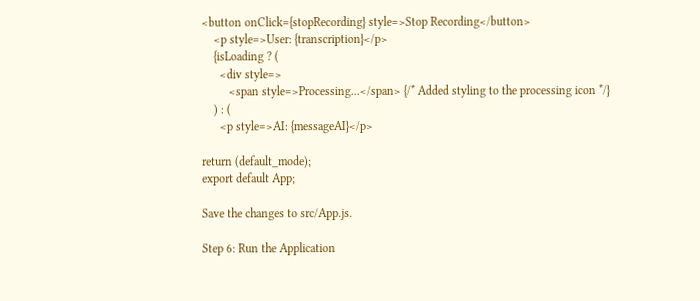<button onClick={stopRecording} style=>Stop Recording</button>
    <p style=>User: {transcription}</p>
    {isLoading ? (
      <div style=>
         <span style=>Processing...</span> {/* Added styling to the processing icon */}
    ) : (
      <p style=>AI: {messageAI}</p>

return (default_mode);
export default App;

Save the changes to src/App.js.

Step 6: Run the Application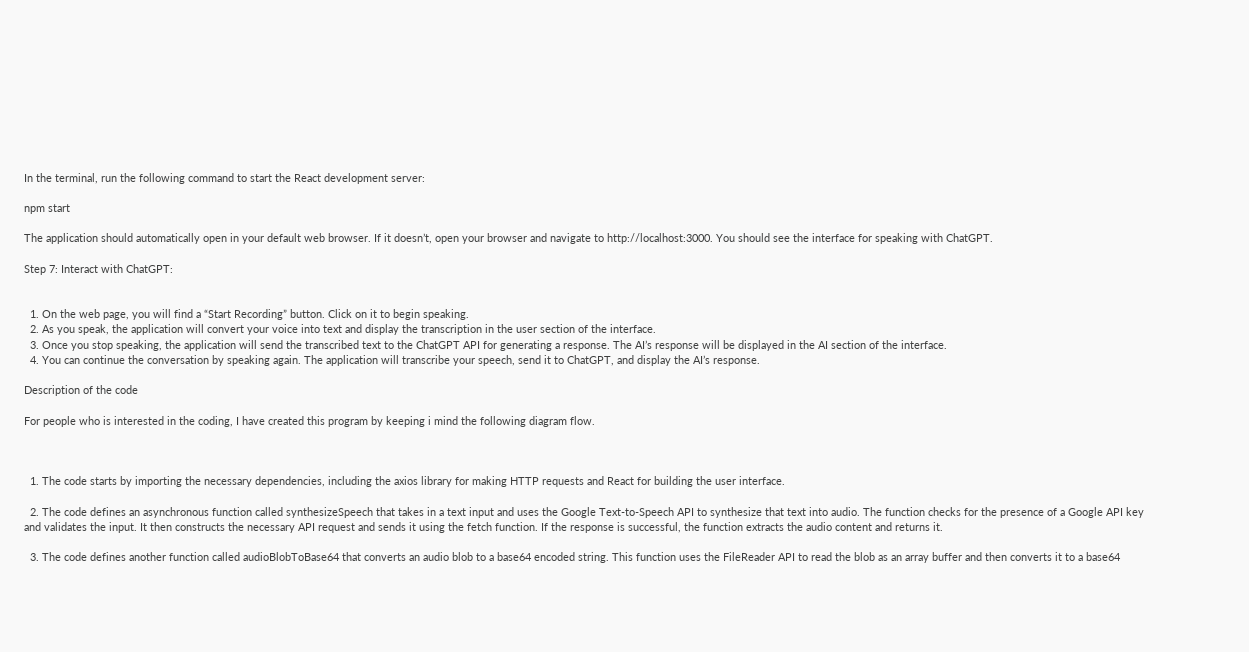In the terminal, run the following command to start the React development server:

npm start

The application should automatically open in your default web browser. If it doesn’t, open your browser and navigate to http://localhost:3000. You should see the interface for speaking with ChatGPT.

Step 7: Interact with ChatGPT:


  1. On the web page, you will find a “Start Recording” button. Click on it to begin speaking.
  2. As you speak, the application will convert your voice into text and display the transcription in the user section of the interface.
  3. Once you stop speaking, the application will send the transcribed text to the ChatGPT API for generating a response. The AI’s response will be displayed in the AI section of the interface.
  4. You can continue the conversation by speaking again. The application will transcribe your speech, send it to ChatGPT, and display the AI’s response.

Description of the code

For people who is interested in the coding, I have created this program by keeping i mind the following diagram flow.



  1. The code starts by importing the necessary dependencies, including the axios library for making HTTP requests and React for building the user interface.

  2. The code defines an asynchronous function called synthesizeSpeech that takes in a text input and uses the Google Text-to-Speech API to synthesize that text into audio. The function checks for the presence of a Google API key and validates the input. It then constructs the necessary API request and sends it using the fetch function. If the response is successful, the function extracts the audio content and returns it.

  3. The code defines another function called audioBlobToBase64 that converts an audio blob to a base64 encoded string. This function uses the FileReader API to read the blob as an array buffer and then converts it to a base64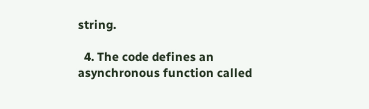string.

  4. The code defines an asynchronous function called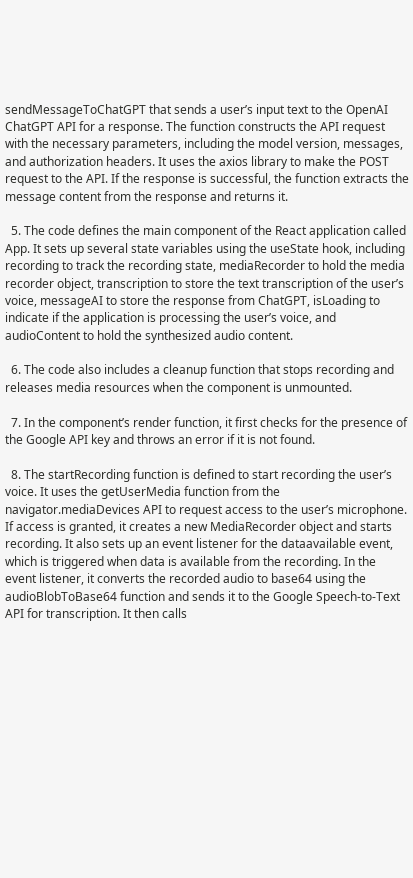sendMessageToChatGPT that sends a user’s input text to the OpenAI ChatGPT API for a response. The function constructs the API request with the necessary parameters, including the model version, messages, and authorization headers. It uses the axios library to make the POST request to the API. If the response is successful, the function extracts the message content from the response and returns it.

  5. The code defines the main component of the React application called App. It sets up several state variables using the useState hook, including recording to track the recording state, mediaRecorder to hold the media recorder object, transcription to store the text transcription of the user’s voice, messageAI to store the response from ChatGPT, isLoading to indicate if the application is processing the user’s voice, and audioContent to hold the synthesized audio content.

  6. The code also includes a cleanup function that stops recording and releases media resources when the component is unmounted.

  7. In the component’s render function, it first checks for the presence of the Google API key and throws an error if it is not found.

  8. The startRecording function is defined to start recording the user’s voice. It uses the getUserMedia function from the navigator.mediaDevices API to request access to the user’s microphone. If access is granted, it creates a new MediaRecorder object and starts recording. It also sets up an event listener for the dataavailable event, which is triggered when data is available from the recording. In the event listener, it converts the recorded audio to base64 using the audioBlobToBase64 function and sends it to the Google Speech-to-Text API for transcription. It then calls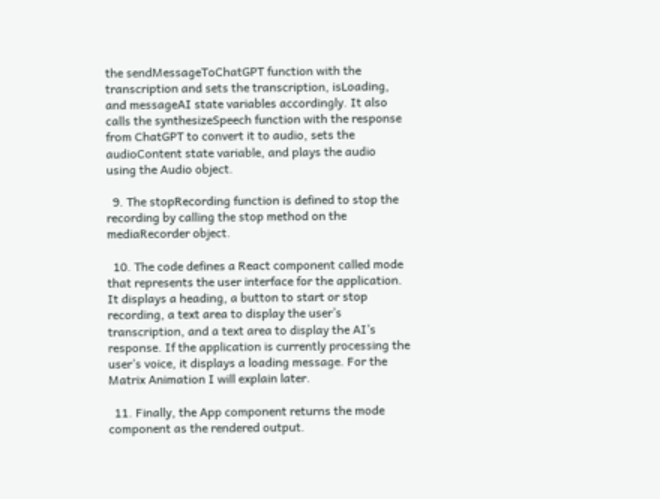the sendMessageToChatGPT function with the transcription and sets the transcription, isLoading, and messageAI state variables accordingly. It also calls the synthesizeSpeech function with the response from ChatGPT to convert it to audio, sets the audioContent state variable, and plays the audio using the Audio object.

  9. The stopRecording function is defined to stop the recording by calling the stop method on the mediaRecorder object.

  10. The code defines a React component called mode that represents the user interface for the application. It displays a heading, a button to start or stop recording, a text area to display the user’s transcription, and a text area to display the AI’s response. If the application is currently processing the user’s voice, it displays a loading message. For the Matrix Animation I will explain later.

  11. Finally, the App component returns the mode component as the rendered output.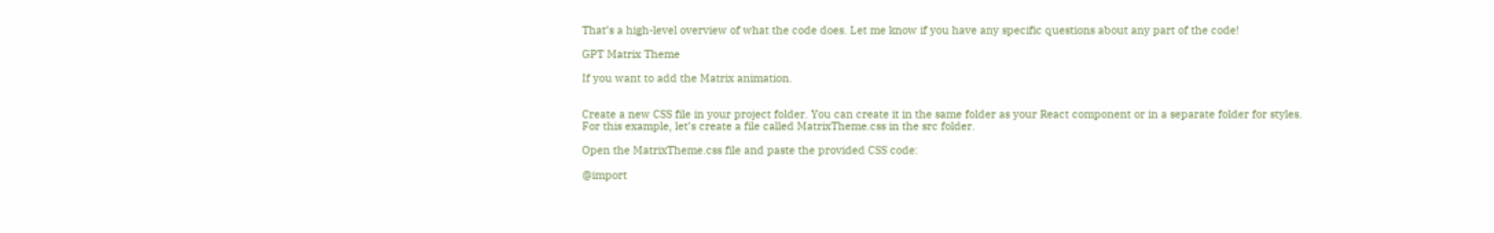That’s a high-level overview of what the code does. Let me know if you have any specific questions about any part of the code!

GPT Matrix Theme

If you want to add the Matrix animation.


Create a new CSS file in your project folder. You can create it in the same folder as your React component or in a separate folder for styles. For this example, let’s create a file called MatrixTheme.css in the src folder.

Open the MatrixTheme.css file and paste the provided CSS code:

@import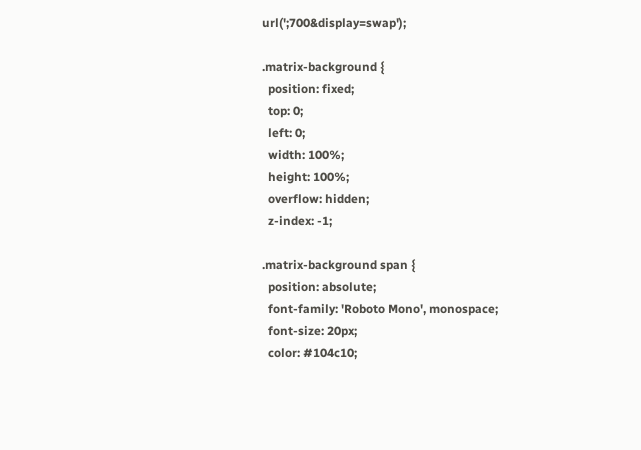url(';700&display=swap');

.matrix-background {
  position: fixed;
  top: 0;
  left: 0;
  width: 100%;
  height: 100%;
  overflow: hidden;
  z-index: -1;

.matrix-background span {
  position: absolute;
  font-family: 'Roboto Mono', monospace;
  font-size: 20px;
  color: #104c10;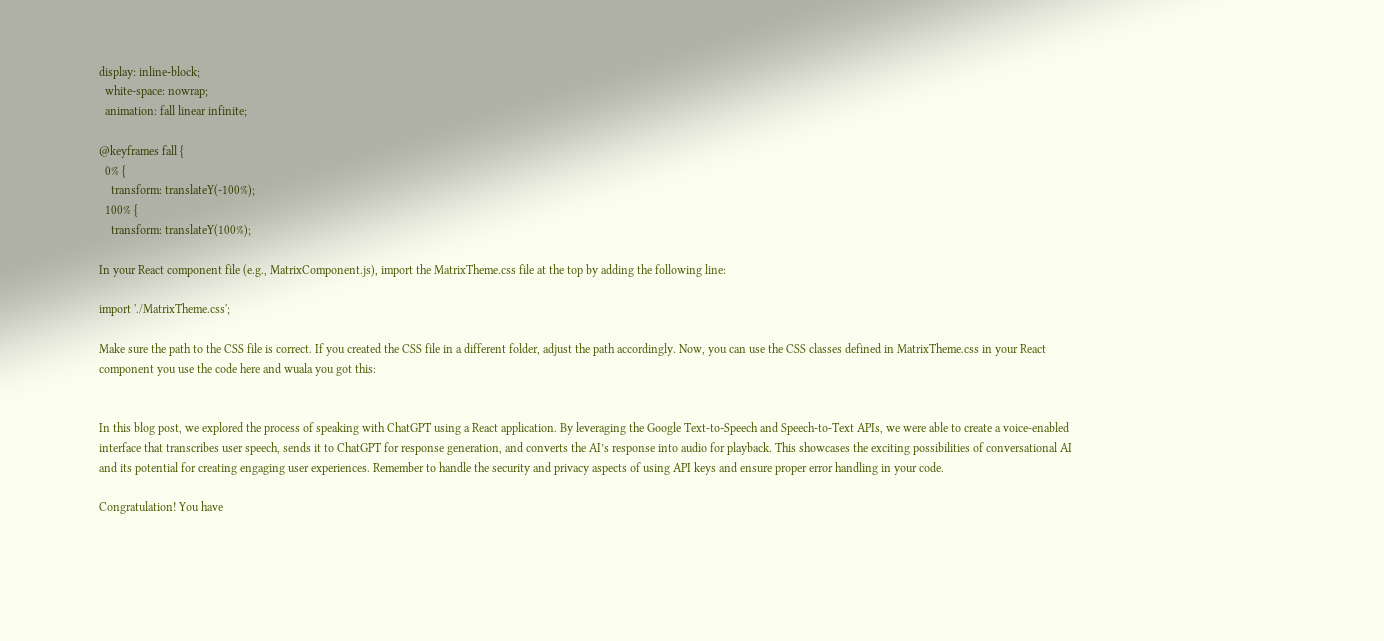display: inline-block;
  white-space: nowrap;
  animation: fall linear infinite;

@keyframes fall {
  0% {
    transform: translateY(-100%);
  100% {
    transform: translateY(100%);

In your React component file (e.g., MatrixComponent.js), import the MatrixTheme.css file at the top by adding the following line:

import './MatrixTheme.css';

Make sure the path to the CSS file is correct. If you created the CSS file in a different folder, adjust the path accordingly. Now, you can use the CSS classes defined in MatrixTheme.css in your React component you use the code here and wuala you got this:


In this blog post, we explored the process of speaking with ChatGPT using a React application. By leveraging the Google Text-to-Speech and Speech-to-Text APIs, we were able to create a voice-enabled interface that transcribes user speech, sends it to ChatGPT for response generation, and converts the AI’s response into audio for playback. This showcases the exciting possibilities of conversational AI and its potential for creating engaging user experiences. Remember to handle the security and privacy aspects of using API keys and ensure proper error handling in your code.

Congratulation! You have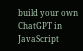build your own ChatGPT in JavaScript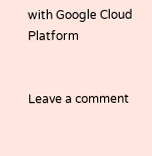with Google Cloud Platform


Leave a comment